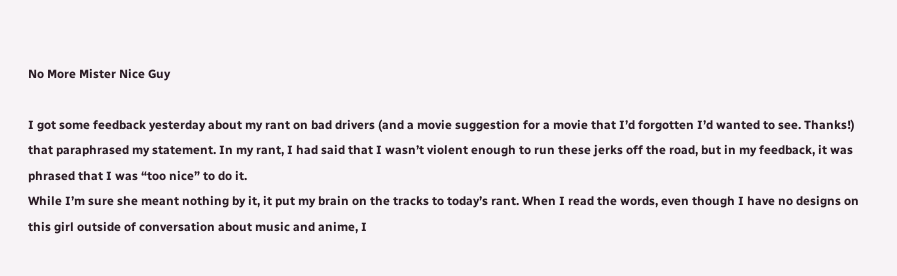No More Mister Nice Guy

I got some feedback yesterday about my rant on bad drivers (and a movie suggestion for a movie that I’d forgotten I’d wanted to see. Thanks!) that paraphrased my statement. In my rant, I had said that I wasn’t violent enough to run these jerks off the road, but in my feedback, it was phrased that I was “too nice” to do it.
While I’m sure she meant nothing by it, it put my brain on the tracks to today’s rant. When I read the words, even though I have no designs on this girl outside of conversation about music and anime, I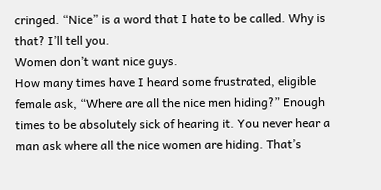cringed. “Nice” is a word that I hate to be called. Why is that? I’ll tell you.
Women don’t want nice guys.
How many times have I heard some frustrated, eligible female ask, “Where are all the nice men hiding?” Enough times to be absolutely sick of hearing it. You never hear a man ask where all the nice women are hiding. That’s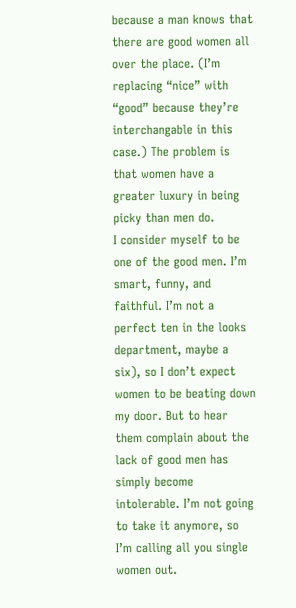because a man knows that there are good women all over the place. (I’m replacing “nice” with “good” because they’re interchangable in this case.) The problem is that women have a greater luxury in being picky than men do.
I consider myself to be one of the good men. I’m smart, funny, and faithful. I’m not a perfect ten in the looks department, maybe a six), so I don’t expect women to be beating down my door. But to hear them complain about the lack of good men has simply become intolerable. I’m not going to take it anymore, so I’m calling all you single women out.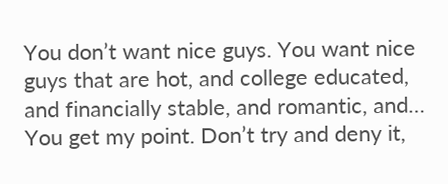You don’t want nice guys. You want nice guys that are hot, and college educated, and financially stable, and romantic, and…
You get my point. Don’t try and deny it,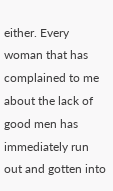either. Every woman that has complained to me about the lack of good men has immediately run out and gotten into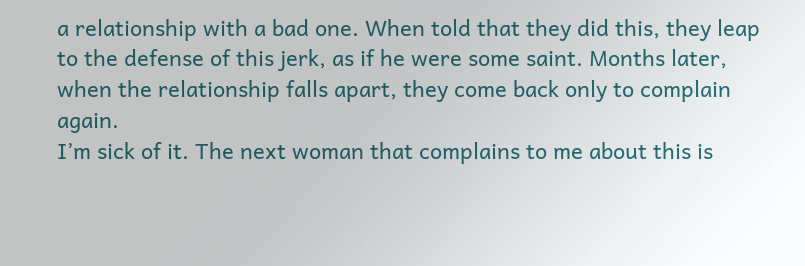a relationship with a bad one. When told that they did this, they leap to the defense of this jerk, as if he were some saint. Months later, when the relationship falls apart, they come back only to complain again.
I’m sick of it. The next woman that complains to me about this is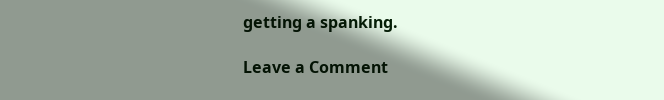getting a spanking.

Leave a Comment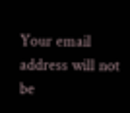Your email address will not be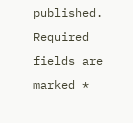published. Required fields are marked *